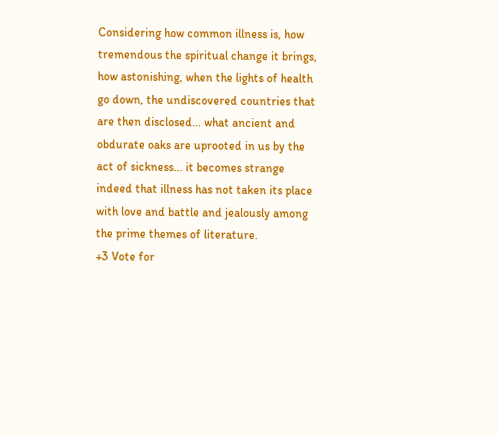Considering how common illness is, how tremendous the spiritual change it brings, how astonishing, when the lights of health go down, the undiscovered countries that are then disclosed... what ancient and obdurate oaks are uprooted in us by the act of sickness... it becomes strange indeed that illness has not taken its place with love and battle and jealously among the prime themes of literature.
+3 Vote for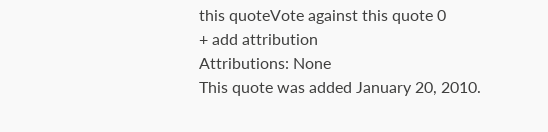this quoteVote against this quote 0
+ add attribution
Attributions: None
This quote was added January 20, 2010.